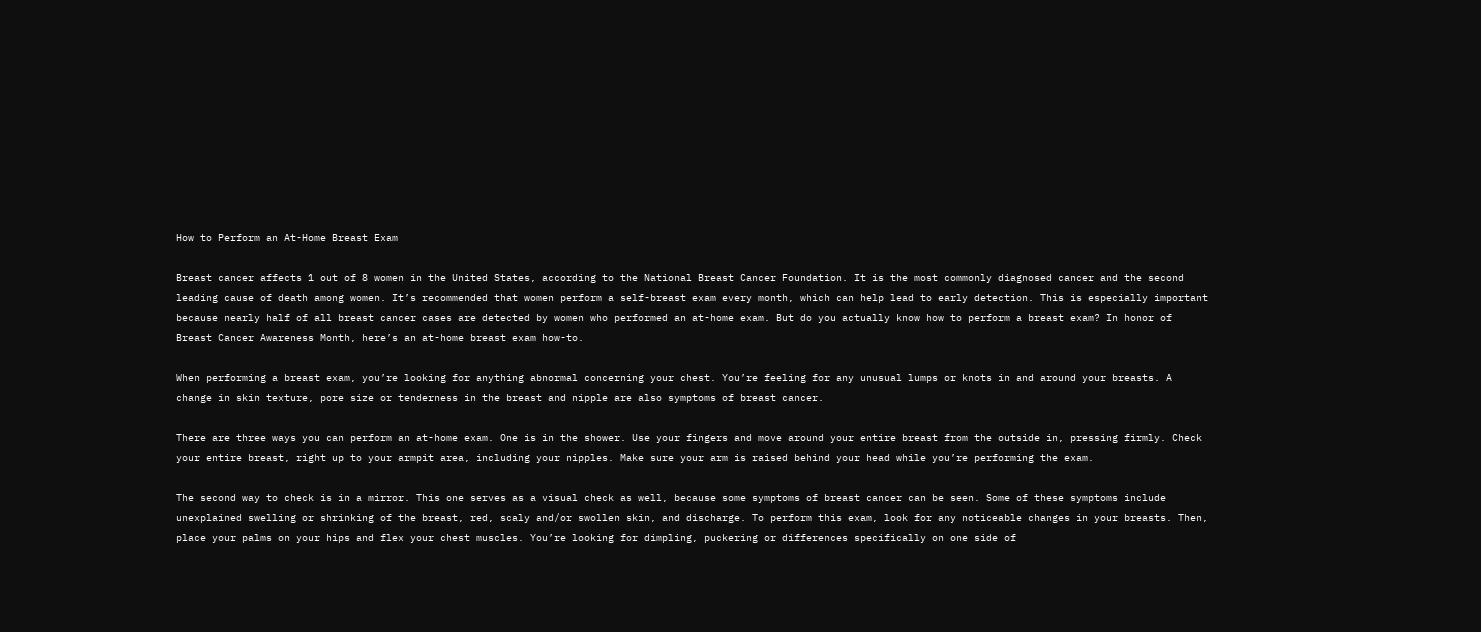How to Perform an At-Home Breast Exam

Breast cancer affects 1 out of 8 women in the United States, according to the National Breast Cancer Foundation. It is the most commonly diagnosed cancer and the second leading cause of death among women. It’s recommended that women perform a self-breast exam every month, which can help lead to early detection. This is especially important because nearly half of all breast cancer cases are detected by women who performed an at-home exam. But do you actually know how to perform a breast exam? In honor of Breast Cancer Awareness Month, here’s an at-home breast exam how-to.

When performing a breast exam, you’re looking for anything abnormal concerning your chest. You’re feeling for any unusual lumps or knots in and around your breasts. A change in skin texture, pore size or tenderness in the breast and nipple are also symptoms of breast cancer.

There are three ways you can perform an at-home exam. One is in the shower. Use your fingers and move around your entire breast from the outside in, pressing firmly. Check your entire breast, right up to your armpit area, including your nipples. Make sure your arm is raised behind your head while you’re performing the exam.

The second way to check is in a mirror. This one serves as a visual check as well, because some symptoms of breast cancer can be seen. Some of these symptoms include unexplained swelling or shrinking of the breast, red, scaly and/or swollen skin, and discharge. To perform this exam, look for any noticeable changes in your breasts. Then, place your palms on your hips and flex your chest muscles. You’re looking for dimpling, puckering or differences specifically on one side of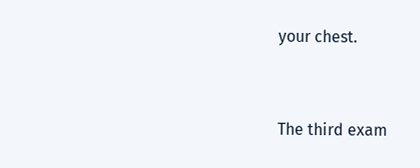your chest.


The third exam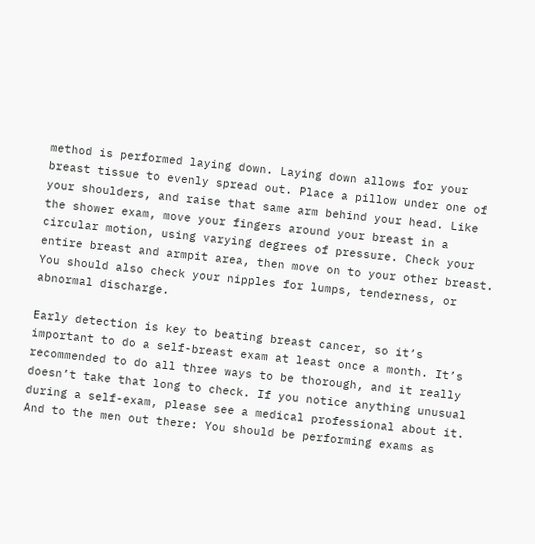method is performed laying down. Laying down allows for your breast tissue to evenly spread out. Place a pillow under one of your shoulders, and raise that same arm behind your head. Like the shower exam, move your fingers around your breast in a circular motion, using varying degrees of pressure. Check your entire breast and armpit area, then move on to your other breast. You should also check your nipples for lumps, tenderness, or abnormal discharge.

Early detection is key to beating breast cancer, so it’s important to do a self-breast exam at least once a month. It’s recommended to do all three ways to be thorough, and it really doesn’t take that long to check. If you notice anything unusual during a self-exam, please see a medical professional about it. And to the men out there: You should be performing exams as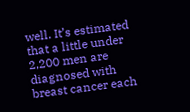well. It’s estimated that a little under 2,200 men are diagnosed with breast cancer each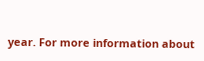year. For more information about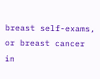breast self-exams, or breast cancer in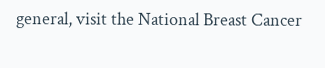general, visit the National Breast Cancer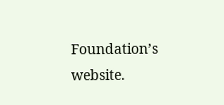Foundation’s website.